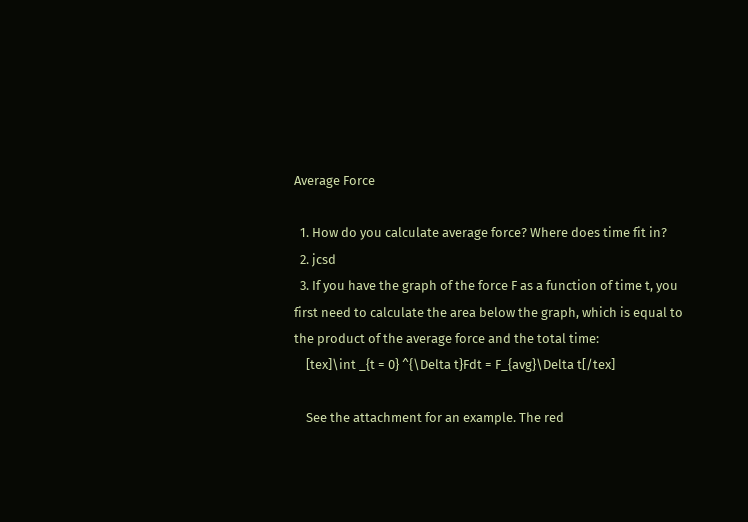Average Force

  1. How do you calculate average force? Where does time fit in?
  2. jcsd
  3. If you have the graph of the force F as a function of time t, you first need to calculate the area below the graph, which is equal to the product of the average force and the total time:
    [tex]\int _{t = 0} ^{\Delta t}Fdt = F_{avg}\Delta t[/tex]

    See the attachment for an example. The red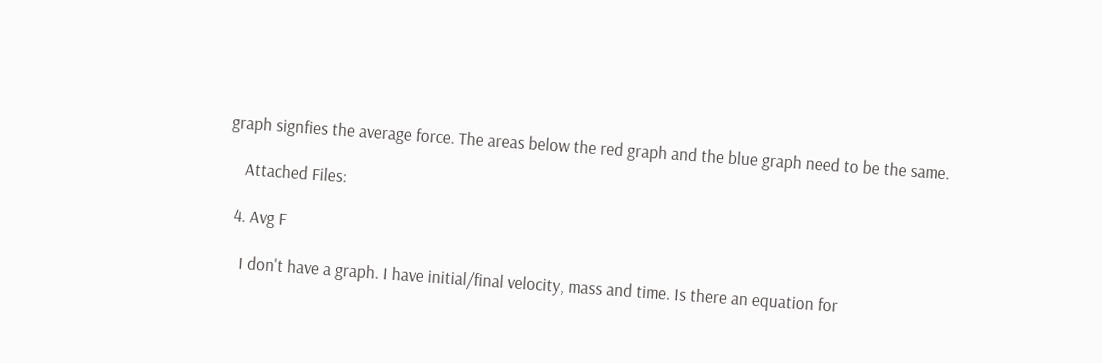graph signfies the average force. The areas below the red graph and the blue graph need to be the same.

    Attached Files:

  4. Avg F

    I don't have a graph. I have initial/final velocity, mass and time. Is there an equation for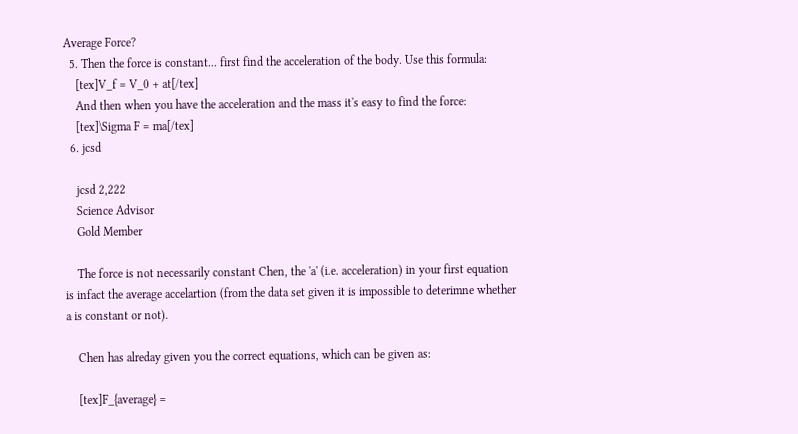Average Force?
  5. Then the force is constant... first find the acceleration of the body. Use this formula:
    [tex]V_f = V_0 + at[/tex]
    And then when you have the acceleration and the mass it's easy to find the force:
    [tex]\Sigma F = ma[/tex]
  6. jcsd

    jcsd 2,222
    Science Advisor
    Gold Member

    The force is not necessarily constant Chen, the 'a' (i.e. acceleration) in your first equation is infact the average accelartion (from the data set given it is impossible to deterimne whether a is constant or not).

    Chen has alreday given you the correct equations, which can be given as:

    [tex]F_{average} =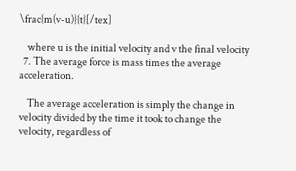\frac{m(v-u)}{t}[/tex]

    where u is the initial velocity and v the final velocity
  7. The average force is mass times the average acceleration.

    The average acceleration is simply the change in velocity divided by the time it took to change the velocity, regardless of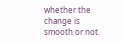whether the change is smooth or not.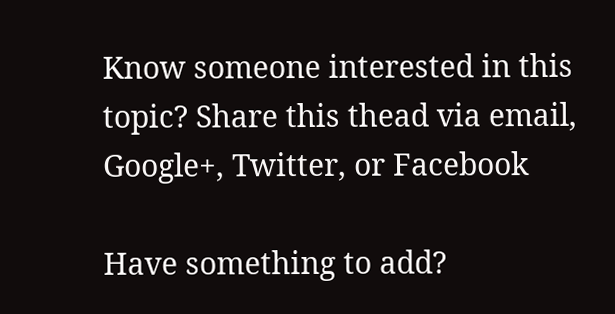Know someone interested in this topic? Share this thead via email, Google+, Twitter, or Facebook

Have something to add?